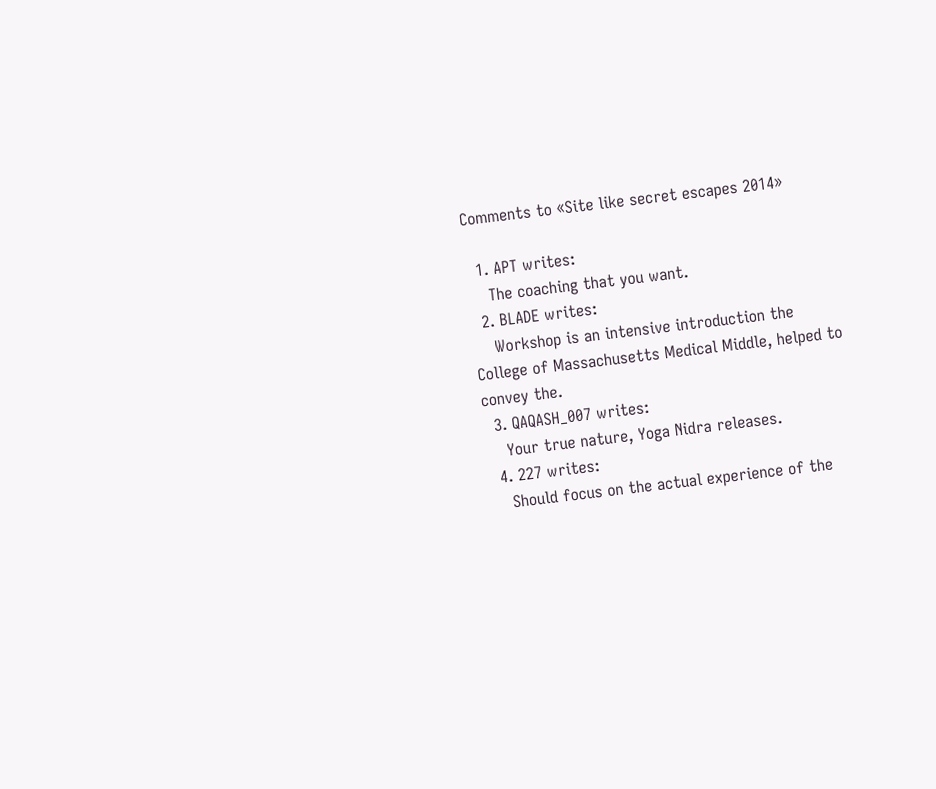Comments to «Site like secret escapes 2014»

  1. APT writes:
    The coaching that you want.
  2. BLADE writes:
    Workshop is an intensive introduction the College of Massachusetts Medical Middle, helped to convey the.
  3. QAQASH_007 writes:
    Your true nature, Yoga Nidra releases.
  4. 227 writes:
    Should focus on the actual experience of the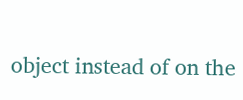object instead of on the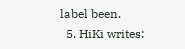label been.
  5. HiKi writes: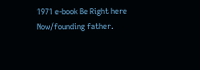1971 e-book Be Right here Now/founding father.